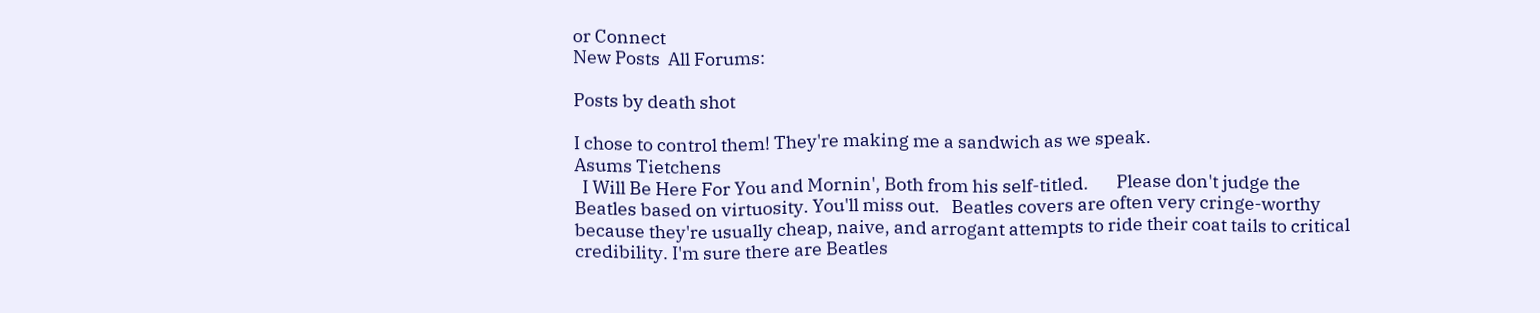or Connect
New Posts  All Forums:

Posts by death shot

I chose to control them! They're making me a sandwich as we speak.
Asums Tietchens
  I Will Be Here For You and Mornin', Both from his self-titled.       Please don't judge the Beatles based on virtuosity. You'll miss out.   Beatles covers are often very cringe-worthy because they're usually cheap, naive, and arrogant attempts to ride their coat tails to critical credibility. I'm sure there are Beatles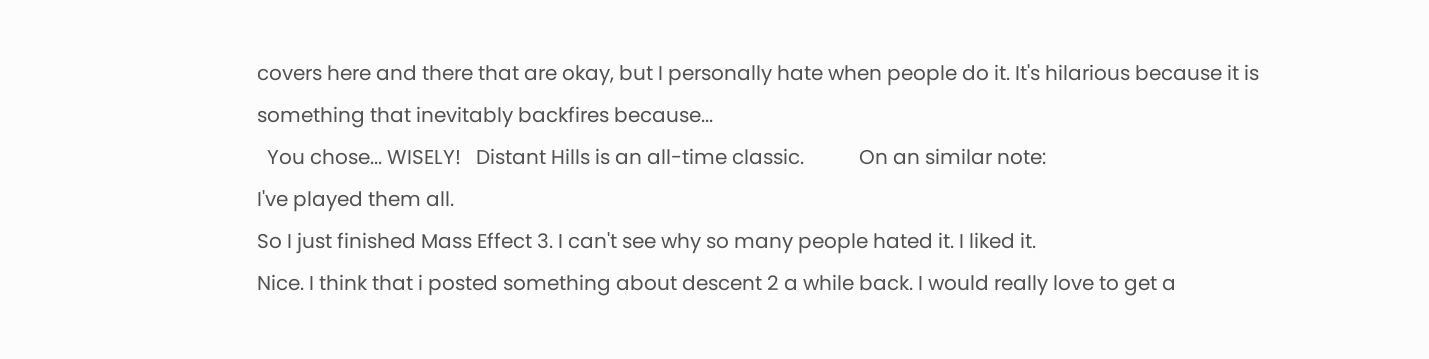covers here and there that are okay, but I personally hate when people do it. It's hilarious because it is something that inevitably backfires because...
  You chose... WISELY!   Distant Hills is an all-time classic.           On an similar note:
I've played them all.
So I just finished Mass Effect 3. I can't see why so many people hated it. I liked it.
Nice. I think that i posted something about descent 2 a while back. I would really love to get a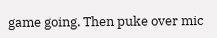game going. Then puke over mic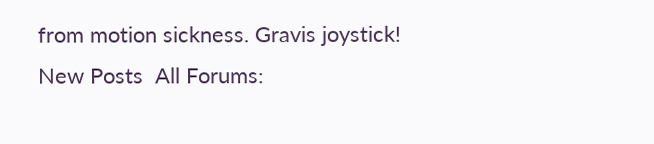from motion sickness. Gravis joystick!
New Posts  All Forums: